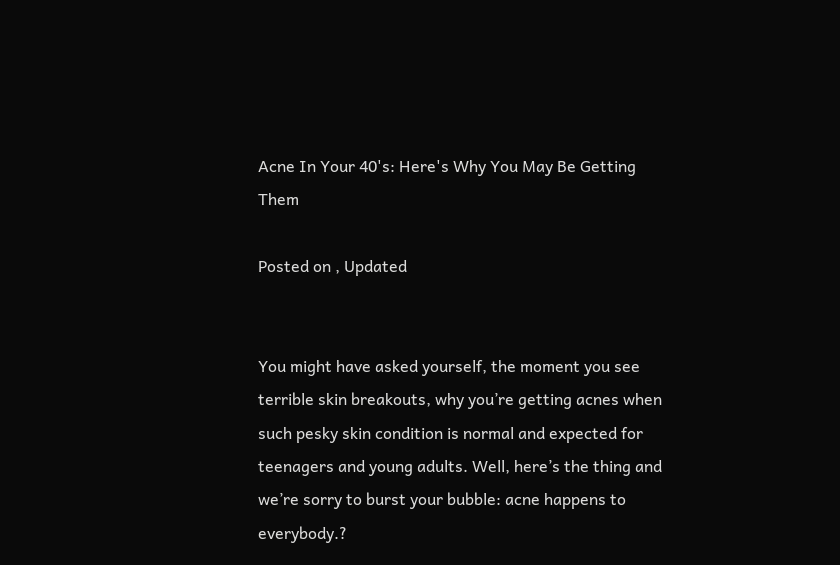Acne In Your 40's: Here's Why You May Be Getting Them

Posted on , Updated


You might have asked yourself, the moment you see terrible skin breakouts, why you’re getting acnes when such pesky skin condition is normal and expected for teenagers and young adults. Well, here’s the thing and we’re sorry to burst your bubble: acne happens to everybody.?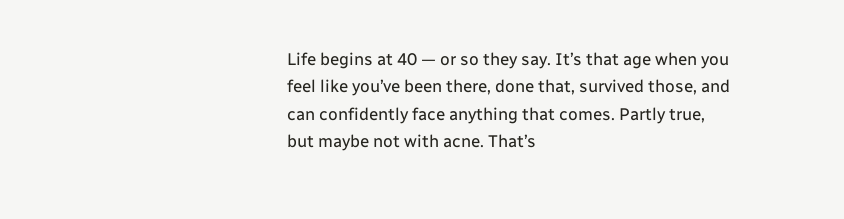Life begins at 40 — or so they say. It’s that age when you feel like you’ve been there, done that, survived those, and can confidently face anything that comes. Partly true, but maybe not with acne. That’s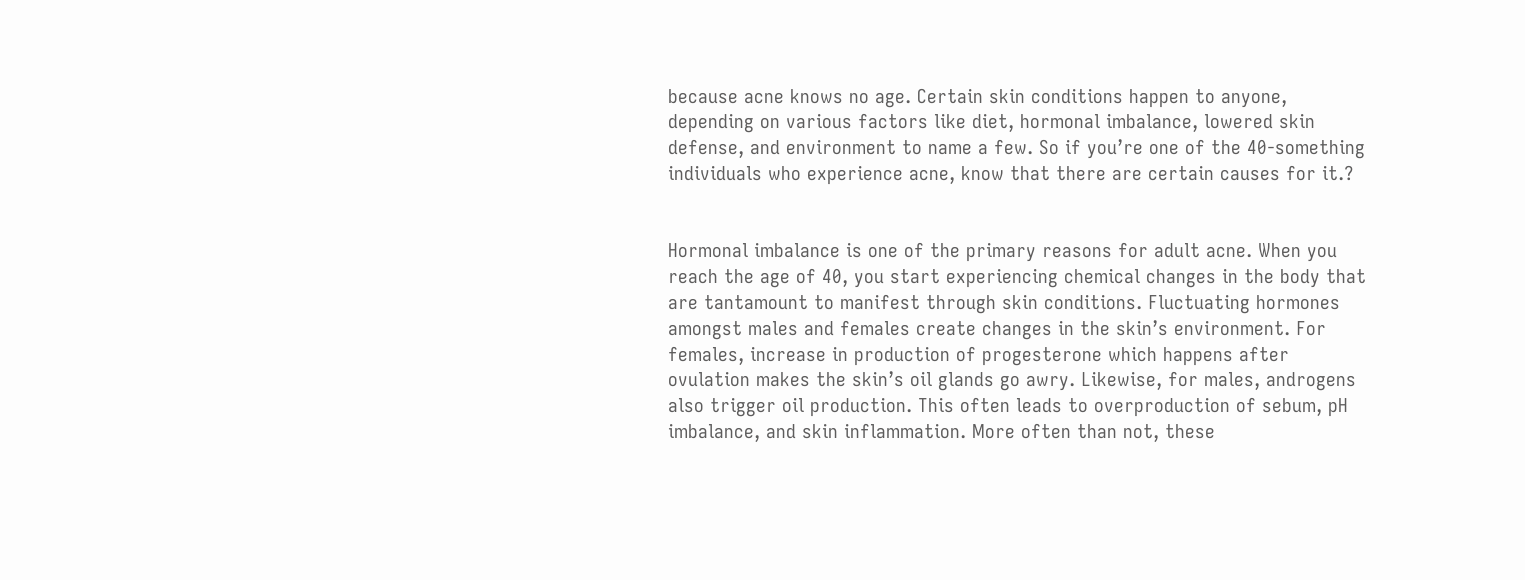because acne knows no age. Certain skin conditions happen to anyone, depending on various factors like diet, hormonal imbalance, lowered skin defense, and environment to name a few. So if you’re one of the 40-something individuals who experience acne, know that there are certain causes for it.?


Hormonal imbalance is one of the primary reasons for adult acne. When you reach the age of 40, you start experiencing chemical changes in the body that are tantamount to manifest through skin conditions. Fluctuating hormones amongst males and females create changes in the skin’s environment. For females, increase in production of progesterone which happens after ovulation makes the skin’s oil glands go awry. Likewise, for males, androgens also trigger oil production. This often leads to overproduction of sebum, pH imbalance, and skin inflammation. More often than not, these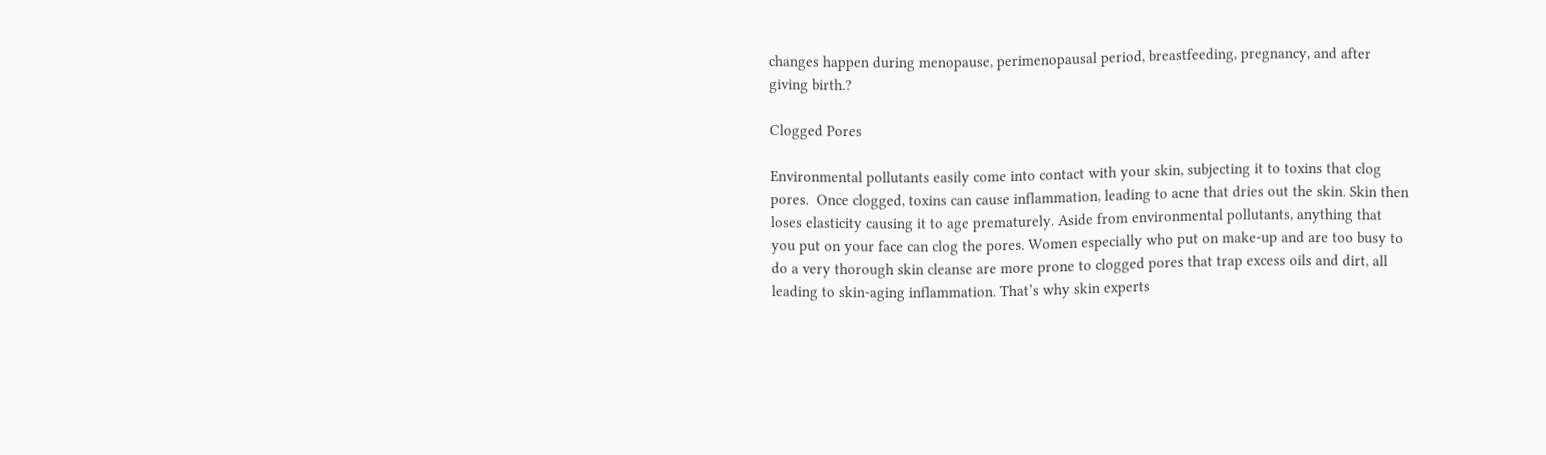changes happen during menopause, perimenopausal period, breastfeeding, pregnancy, and after giving birth.?

Clogged Pores

Environmental pollutants easily come into contact with your skin, subjecting it to toxins that clog pores.  Once clogged, toxins can cause inflammation, leading to acne that dries out the skin. Skin then loses elasticity causing it to age prematurely. Aside from environmental pollutants, anything that you put on your face can clog the pores. Women especially who put on make-up and are too busy to do a very thorough skin cleanse are more prone to clogged pores that trap excess oils and dirt, all leading to skin-aging inflammation. That’s why skin experts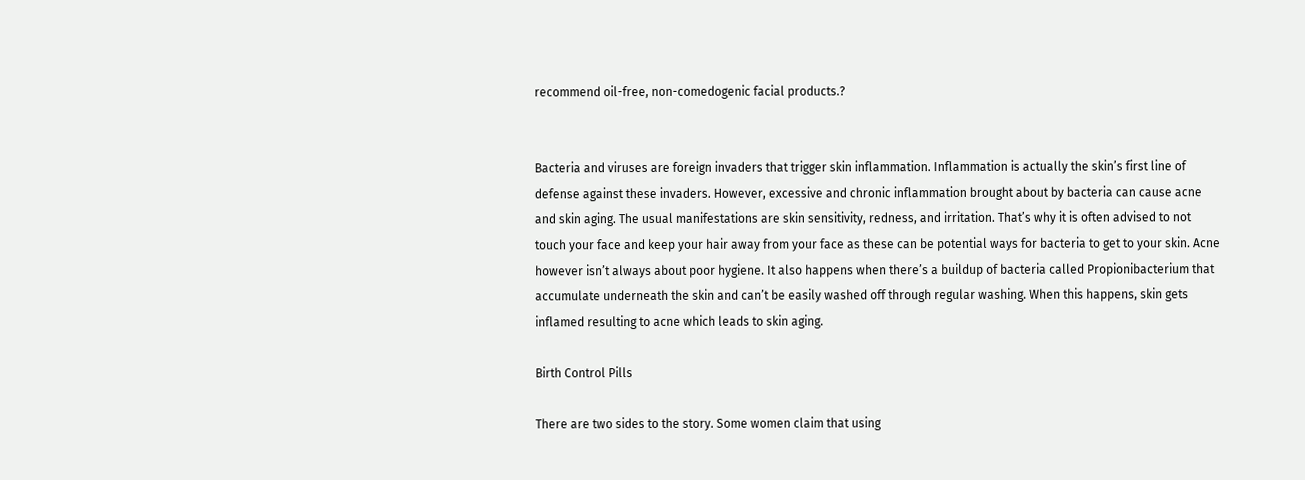recommend oil-free, non-comedogenic facial products.?


Bacteria and viruses are foreign invaders that trigger skin inflammation. Inflammation is actually the skin’s first line of defense against these invaders. However, excessive and chronic inflammation brought about by bacteria can cause acne and skin aging. The usual manifestations are skin sensitivity, redness, and irritation. That’s why it is often advised to not touch your face and keep your hair away from your face as these can be potential ways for bacteria to get to your skin. Acne however isn’t always about poor hygiene. It also happens when there’s a buildup of bacteria called Propionibacterium that accumulate underneath the skin and can’t be easily washed off through regular washing. When this happens, skin gets inflamed resulting to acne which leads to skin aging.

Birth Control Pills

There are two sides to the story. Some women claim that using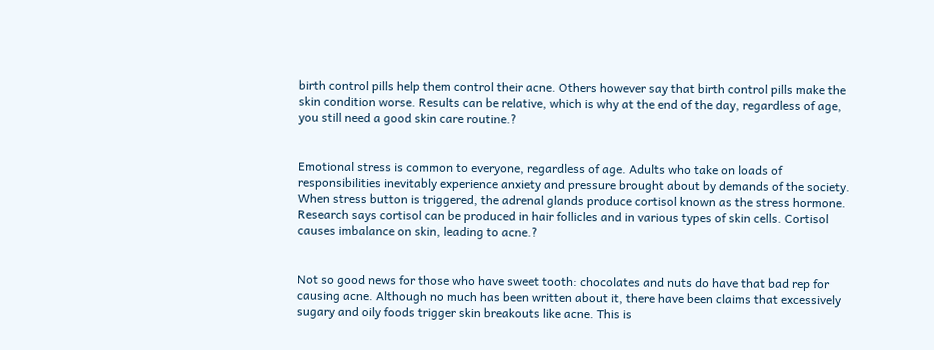birth control pills help them control their acne. Others however say that birth control pills make the skin condition worse. Results can be relative, which is why at the end of the day, regardless of age, you still need a good skin care routine.?


Emotional stress is common to everyone, regardless of age. Adults who take on loads of responsibilities inevitably experience anxiety and pressure brought about by demands of the society. When stress button is triggered, the adrenal glands produce cortisol known as the stress hormone. Research says cortisol can be produced in hair follicles and in various types of skin cells. Cortisol causes imbalance on skin, leading to acne.?


Not so good news for those who have sweet tooth: chocolates and nuts do have that bad rep for causing acne. Although no much has been written about it, there have been claims that excessively sugary and oily foods trigger skin breakouts like acne. This is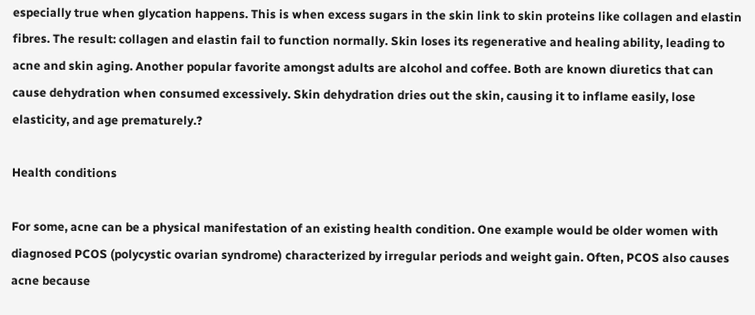especially true when glycation happens. This is when excess sugars in the skin link to skin proteins like collagen and elastin fibres. The result: collagen and elastin fail to function normally. Skin loses its regenerative and healing ability, leading to acne and skin aging. Another popular favorite amongst adults are alcohol and coffee. Both are known diuretics that can cause dehydration when consumed excessively. Skin dehydration dries out the skin, causing it to inflame easily, lose elasticity, and age prematurely.?

Health conditions

For some, acne can be a physical manifestation of an existing health condition. One example would be older women with diagnosed PCOS (polycystic ovarian syndrome) characterized by irregular periods and weight gain. Often, PCOS also causes acne because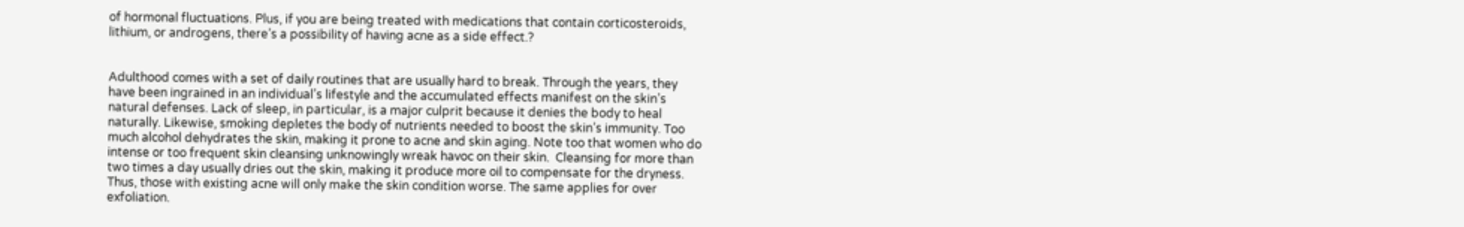of hormonal fluctuations. Plus, if you are being treated with medications that contain corticosteroids, lithium, or androgens, there’s a possibility of having acne as a side effect.?


Adulthood comes with a set of daily routines that are usually hard to break. Through the years, they have been ingrained in an individual’s lifestyle and the accumulated effects manifest on the skin’s natural defenses. Lack of sleep, in particular, is a major culprit because it denies the body to heal naturally. Likewise, smoking depletes the body of nutrients needed to boost the skin’s immunity. Too much alcohol dehydrates the skin, making it prone to acne and skin aging. Note too that women who do intense or too frequent skin cleansing unknowingly wreak havoc on their skin.  Cleansing for more than two times a day usually dries out the skin, making it produce more oil to compensate for the dryness. Thus, those with existing acne will only make the skin condition worse. The same applies for over exfoliation.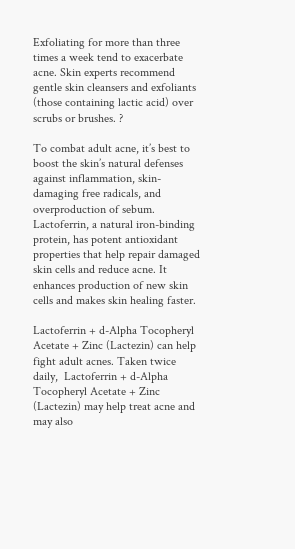Exfoliating for more than three times a week tend to exacerbate acne. Skin experts recommend gentle skin cleansers and exfoliants (those containing lactic acid) over scrubs or brushes. ?

To combat adult acne, it’s best to boost the skin’s natural defenses against inflammation, skin-damaging free radicals, and overproduction of sebum. Lactoferrin, a natural iron-binding protein, has potent antioxidant properties that help repair damaged skin cells and reduce acne. It enhances production of new skin cells and makes skin healing faster.

Lactoferrin + d-Alpha Tocopheryl Acetate + Zinc (Lactezin) can help fight adult acnes. Taken twice daily,  Lactoferrin + d-Alpha Tocopheryl Acetate + Zinc (Lactezin) may help treat acne and may also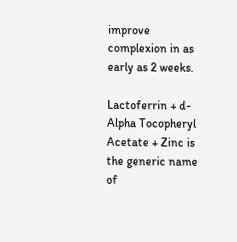improve complexion in as early as 2 weeks.

Lactoferrin + d-Alpha Tocopheryl Acetate + Zinc is the generic name of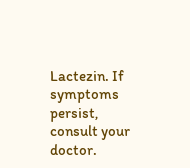Lactezin. If symptoms persist, consult your doctor.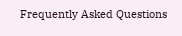Frequently Asked Questions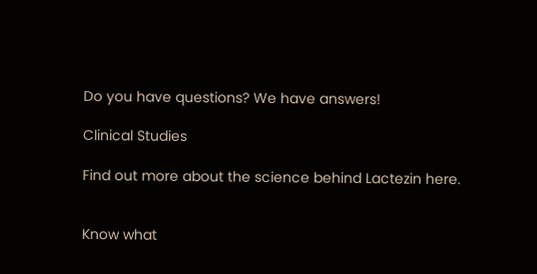Do you have questions? We have answers!

Clinical Studies

Find out more about the science behind Lactezin here.


Know what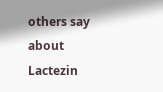others say about Lactezin